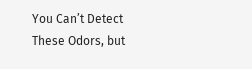You Can’t Detect These Odors, but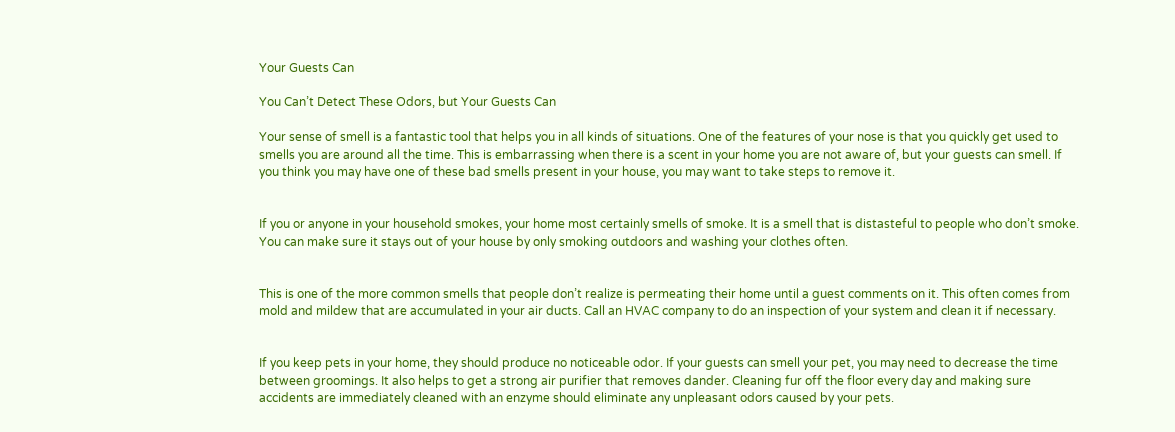Your Guests Can

You Can’t Detect These Odors, but Your Guests Can

Your sense of smell is a fantastic tool that helps you in all kinds of situations. One of the features of your nose is that you quickly get used to smells you are around all the time. This is embarrassing when there is a scent in your home you are not aware of, but your guests can smell. If you think you may have one of these bad smells present in your house, you may want to take steps to remove it.


If you or anyone in your household smokes, your home most certainly smells of smoke. It is a smell that is distasteful to people who don’t smoke. You can make sure it stays out of your house by only smoking outdoors and washing your clothes often.


This is one of the more common smells that people don’t realize is permeating their home until a guest comments on it. This often comes from mold and mildew that are accumulated in your air ducts. Call an HVAC company to do an inspection of your system and clean it if necessary.


If you keep pets in your home, they should produce no noticeable odor. If your guests can smell your pet, you may need to decrease the time between groomings. It also helps to get a strong air purifier that removes dander. Cleaning fur off the floor every day and making sure accidents are immediately cleaned with an enzyme should eliminate any unpleasant odors caused by your pets.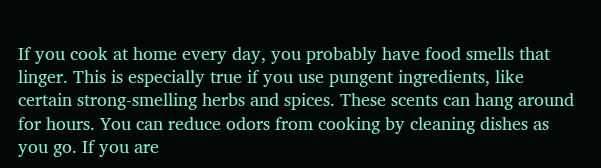If you cook at home every day, you probably have food smells that linger. This is especially true if you use pungent ingredients, like certain strong-smelling herbs and spices. These scents can hang around for hours. You can reduce odors from cooking by cleaning dishes as you go. If you are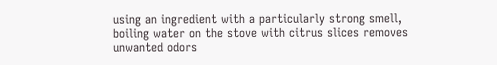using an ingredient with a particularly strong smell, boiling water on the stove with citrus slices removes unwanted odors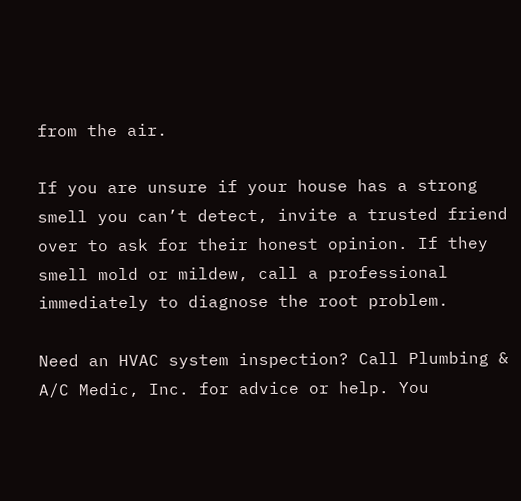from the air.

If you are unsure if your house has a strong smell you can’t detect, invite a trusted friend over to ask for their honest opinion. If they smell mold or mildew, call a professional immediately to diagnose the root problem.

Need an HVAC system inspection? Call Plumbing & A/C Medic, Inc. for advice or help. You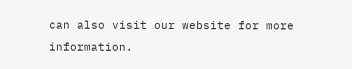can also visit our website for more information.